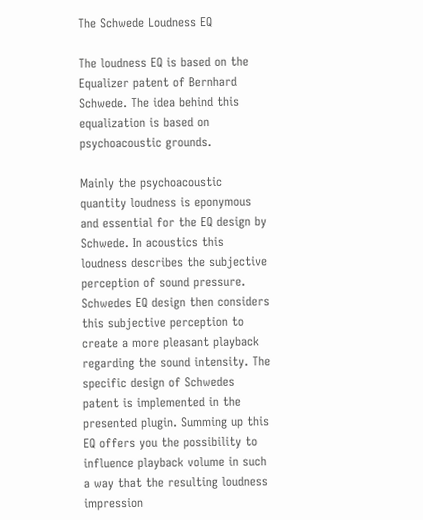The Schwede Loudness EQ

The loudness EQ is based on the Equalizer patent of Bernhard Schwede. The idea behind this equalization is based on psychoacoustic grounds.

Mainly the psychoacoustic quantity loudness is eponymous and essential for the EQ design by Schwede. In acoustics this loudness describes the subjective perception of sound pressure. Schwedes EQ design then considers this subjective perception to create a more pleasant playback regarding the sound intensity. The specific design of Schwedes patent is implemented in the presented plugin. Summing up this EQ offers you the possibility to influence playback volume in such a way that the resulting loudness impression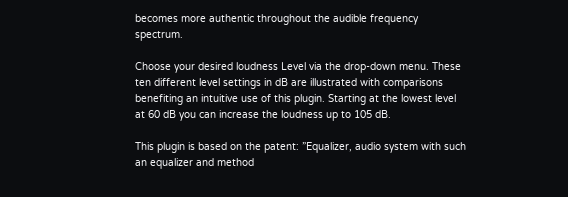becomes more authentic throughout the audible frequency spectrum.

Choose your desired loudness Level via the drop-down menu. These ten different level settings in dB are illustrated with comparisons benefiting an intuitive use of this plugin. Starting at the lowest level at 60 dB you can increase the loudness up to 105 dB.

This plugin is based on the patent: ”Equalizer, audio system with such an equalizer and method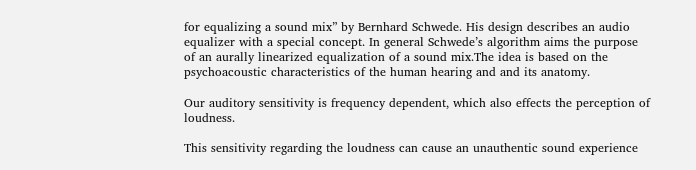for equalizing a sound mix” by Bernhard Schwede. His design describes an audio equalizer with a special concept. In general Schwede’s algorithm aims the purpose of an aurally linearized equalization of a sound mix.The idea is based on the psychoacoustic characteristics of the human hearing and and its anatomy.

Our auditory sensitivity is frequency dependent, which also effects the perception of loudness.

This sensitivity regarding the loudness can cause an unauthentic sound experience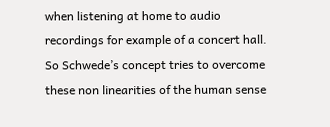when listening at home to audio recordings for example of a concert hall. So Schwede’s concept tries to overcome these non linearities of the human sense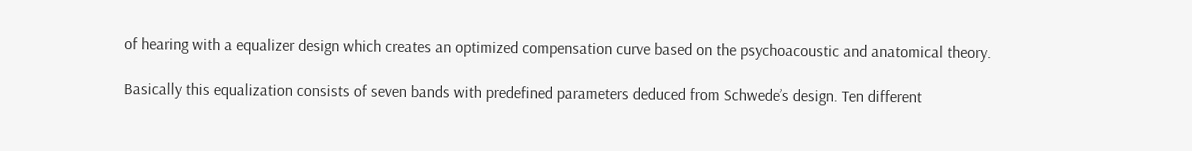of hearing with a equalizer design which creates an optimized compensation curve based on the psychoacoustic and anatomical theory.

Basically this equalization consists of seven bands with predefined parameters deduced from Schwede’s design. Ten different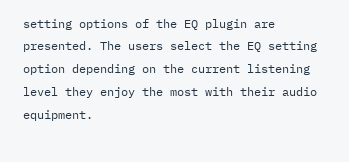setting options of the EQ plugin are presented. The users select the EQ setting option depending on the current listening level they enjoy the most with their audio equipment.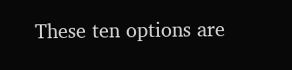These ten options are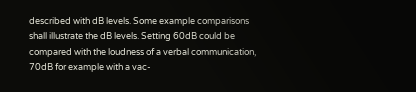described with dB levels. Some example comparisons shall illustrate the dB levels. Setting 60dB could be compared with the loudness of a verbal communication, 70dB for example with a vac-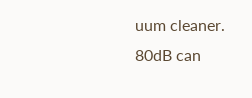uum cleaner. 80dB can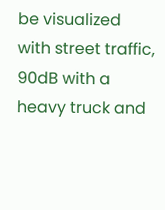be visualized with street traffic, 90dB with a heavy truck and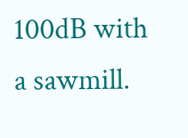100dB with a sawmill.